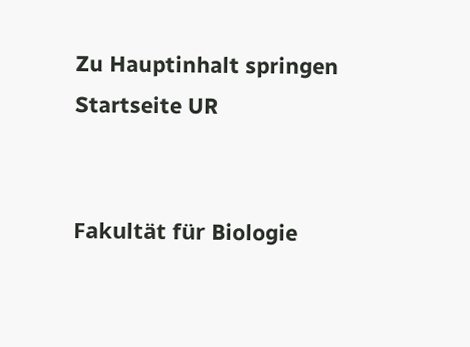Zu Hauptinhalt springen
Startseite UR


Fakultät für Biologie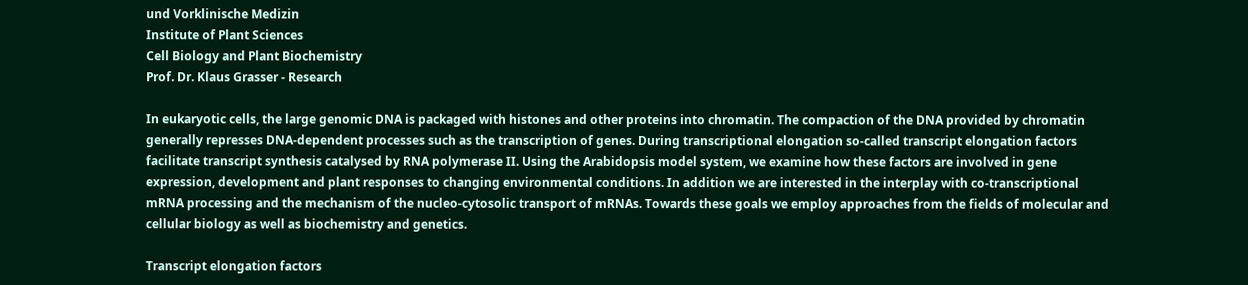und Vorklinische Medizin
Institute of Plant Sciences
Cell Biology and Plant Biochemistry
Prof. Dr. Klaus Grasser - Research

In eukaryotic cells, the large genomic DNA is packaged with histones and other proteins into chromatin. The compaction of the DNA provided by chromatin generally represses DNA-dependent processes such as the transcription of genes. During transcriptional elongation so-called transcript elongation factors facilitate transcript synthesis catalysed by RNA polymerase II. Using the Arabidopsis model system, we examine how these factors are involved in gene expression, development and plant responses to changing environmental conditions. In addition we are interested in the interplay with co-transcriptional mRNA processing and the mechanism of the nucleo-cytosolic transport of mRNAs. Towards these goals we employ approaches from the fields of molecular and cellular biology as well as biochemistry and genetics.

Transcript elongation factors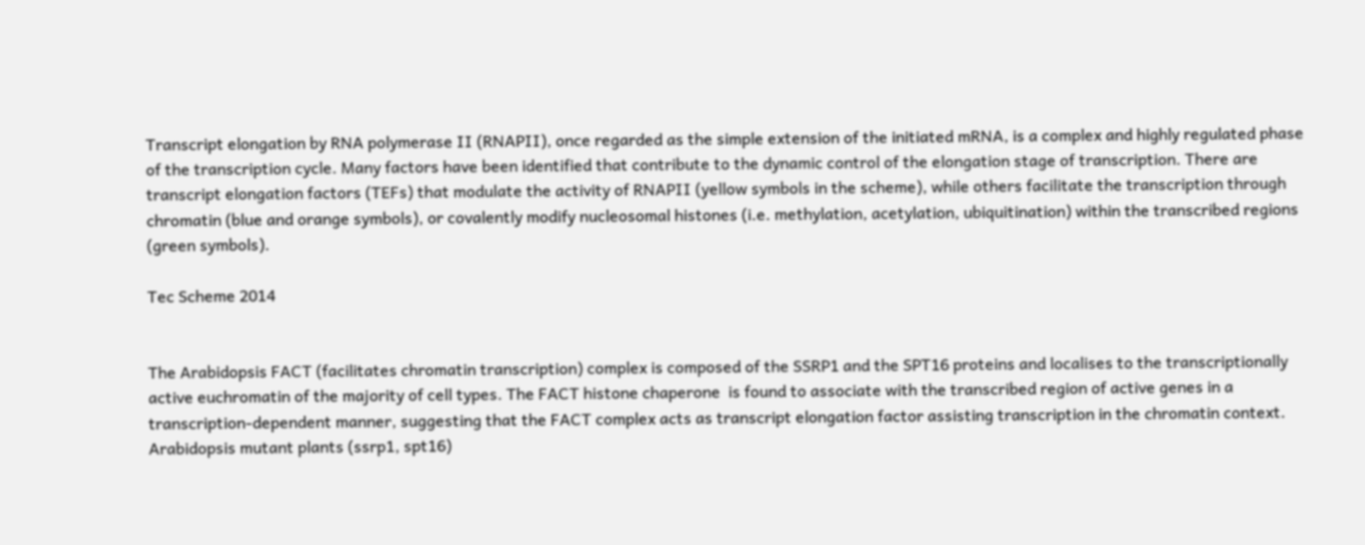Transcript elongation by RNA polymerase II (RNAPII), once regarded as the simple extension of the initiated mRNA, is a complex and highly regulated phase of the transcription cycle. Many factors have been identified that contribute to the dynamic control of the elongation stage of transcription. There are transcript elongation factors (TEFs) that modulate the activity of RNAPII (yellow symbols in the scheme), while others facilitate the transcription through chromatin (blue and orange symbols), or covalently modify nucleosomal histones (i.e. methylation, acetylation, ubiquitination) within the transcribed regions (green symbols).

Tec Scheme 2014


The Arabidopsis FACT (facilitates chromatin transcription) complex is composed of the SSRP1 and the SPT16 proteins and localises to the transcriptionally active euchromatin of the majority of cell types. The FACT histone chaperone  is found to associate with the transcribed region of active genes in a transcription-dependent manner, suggesting that the FACT complex acts as transcript elongation factor assisting transcription in the chromatin context. Arabidopsis mutant plants (ssrp1, spt16)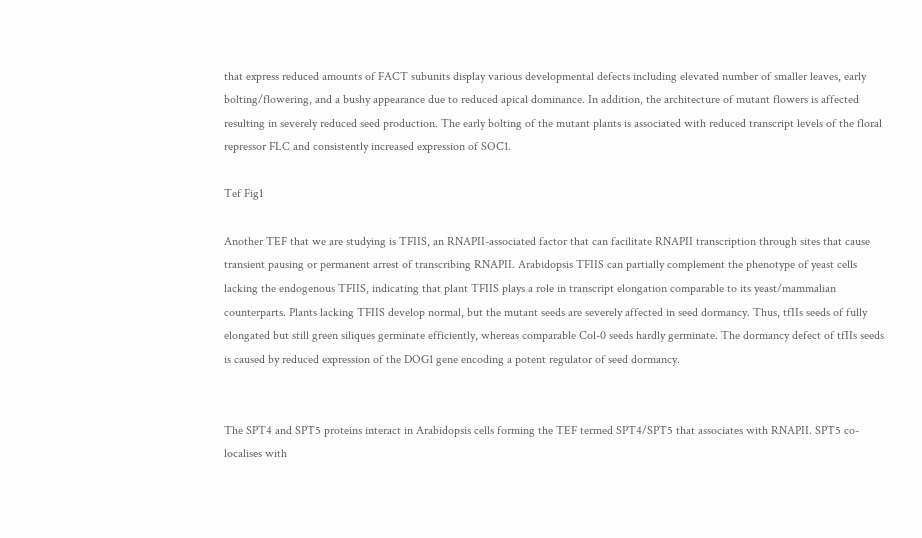that express reduced amounts of FACT subunits display various developmental defects including elevated number of smaller leaves, early bolting/flowering, and a bushy appearance due to reduced apical dominance. In addition, the architecture of mutant flowers is affected resulting in severely reduced seed production. The early bolting of the mutant plants is associated with reduced transcript levels of the floral repressor FLC and consistently increased expression of SOC1.

Tef Fig1

Another TEF that we are studying is TFIIS, an RNAPII-associated factor that can facilitate RNAPII transcription through sites that cause transient pausing or permanent arrest of transcribing RNAPII. Arabidopsis TFIIS can partially complement the phenotype of yeast cells lacking the endogenous TFIIS, indicating that plant TFIIS plays a role in transcript elongation comparable to its yeast/mammalian counterparts. Plants lacking TFIIS develop normal, but the mutant seeds are severely affected in seed dormancy. Thus, tfIIs seeds of fully elongated but still green siliques germinate efficiently, whereas comparable Col-0 seeds hardly germinate. The dormancy defect of tfIIs seeds is caused by reduced expression of the DOG1 gene encoding a potent regulator of seed dormancy.


The SPT4 and SPT5 proteins interact in Arabidopsis cells forming the TEF termed SPT4/SPT5 that associates with RNAPII. SPT5 co-localises with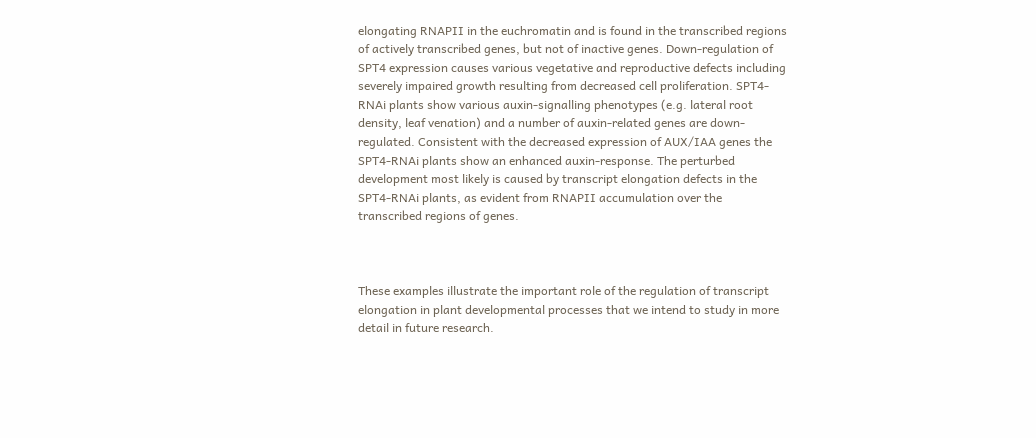elongating RNAPII in the euchromatin and is found in the transcribed regions of actively transcribed genes, but not of inactive genes. Down-regulation of SPT4 expression causes various vegetative and reproductive defects including severely impaired growth resulting from decreased cell proliferation. SPT4-RNAi plants show various auxin-signalling phenotypes (e.g. lateral root density, leaf venation) and a number of auxin-related genes are down-regulated. Consistent with the decreased expression of AUX/IAA genes the SPT4-RNAi plants show an enhanced auxin-response. The perturbed development most likely is caused by transcript elongation defects in the SPT4-RNAi plants, as evident from RNAPII accumulation over the transcribed regions of genes.



These examples illustrate the important role of the regulation of transcript elongation in plant developmental processes that we intend to study in more detail in future research.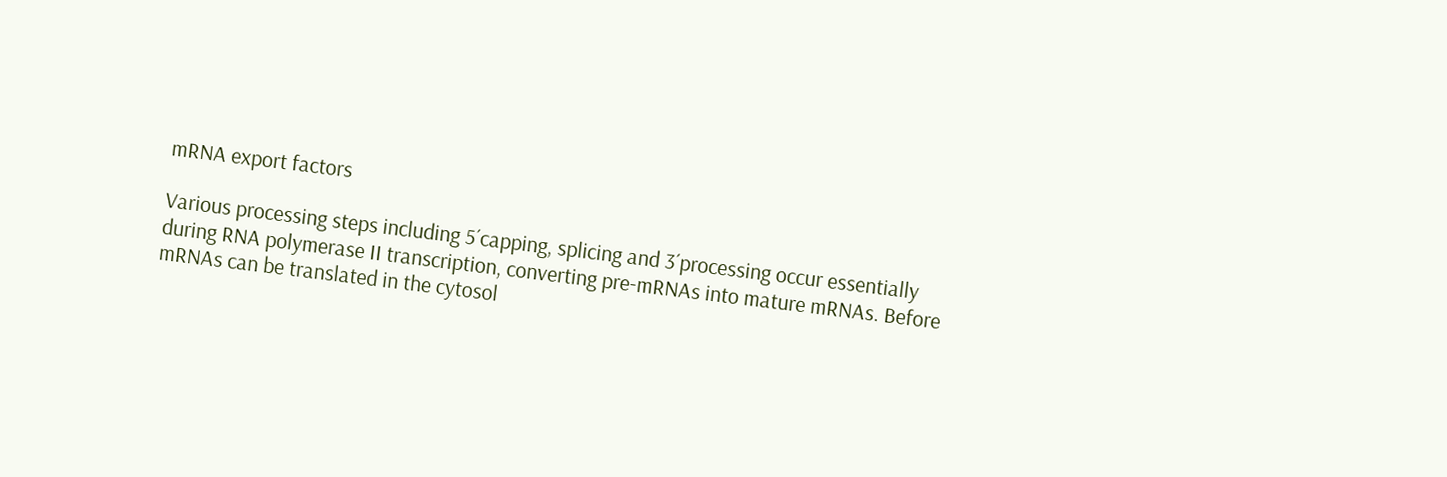mRNA export factors

Various processing steps including 5´capping, splicing and 3´processing occur essentially during RNA polymerase II transcription, converting pre-mRNAs into mature mRNAs. Before mRNAs can be translated in the cytosol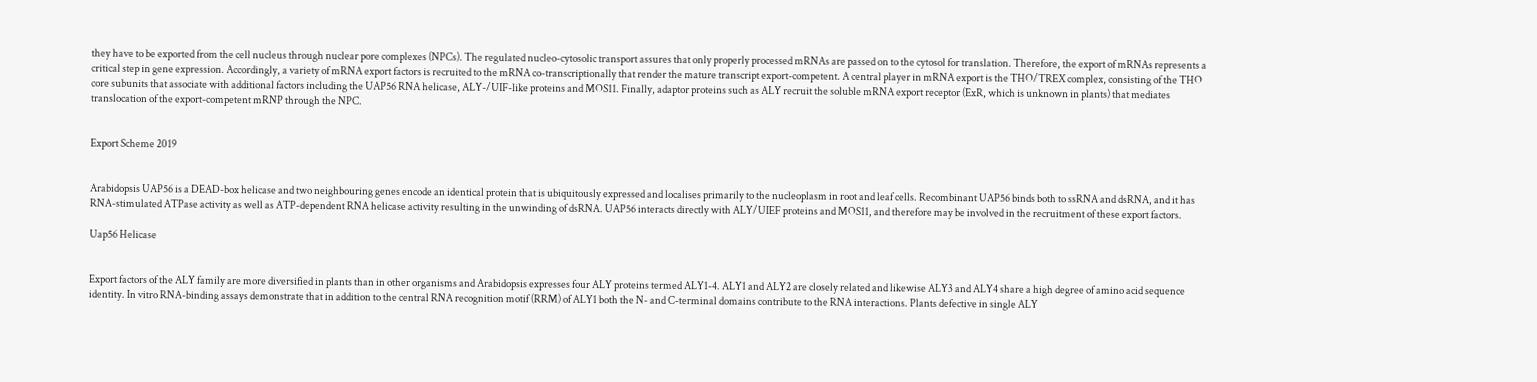they have to be exported from the cell nucleus through nuclear pore complexes (NPCs). The regulated nucleo-cytosolic transport assures that only properly processed mRNAs are passed on to the cytosol for translation. Therefore, the export of mRNAs represents a critical step in gene expression. Accordingly, a variety of mRNA export factors is recruited to the mRNA co-transcriptionally that render the mature transcript export-competent. A central player in mRNA export is the THO/TREX complex, consisting of the THO core subunits that associate with additional factors including the UAP56 RNA helicase, ALY-/UIF-like proteins and MOS11. Finally, adaptor proteins such as ALY recruit the soluble mRNA export receptor (ExR, which is unknown in plants) that mediates translocation of the export-competent mRNP through the NPC.


Export Scheme 2019


Arabidopsis UAP56 is a DEAD-box helicase and two neighbouring genes encode an identical protein that is ubiquitously expressed and localises primarily to the nucleoplasm in root and leaf cells. Recombinant UAP56 binds both to ssRNA and dsRNA, and it has RNA-stimulated ATPase activity as well as ATP-dependent RNA helicase activity resulting in the unwinding of dsRNA. UAP56 interacts directly with ALY/UIEF proteins and MOS11, and therefore may be involved in the recruitment of these export factors.

Uap56 Helicase


Export factors of the ALY family are more diversified in plants than in other organisms and Arabidopsis expresses four ALY proteins termed ALY1-4. ALY1 and ALY2 are closely related and likewise ALY3 and ALY4 share a high degree of amino acid sequence identity. In vitro RNA-binding assays demonstrate that in addition to the central RNA recognition motif (RRM) of ALY1 both the N- and C-terminal domains contribute to the RNA interactions. Plants defective in single ALY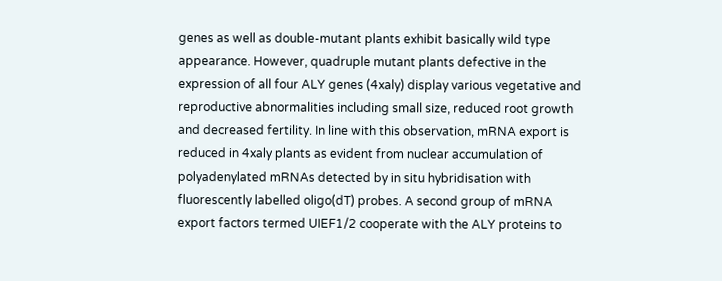genes as well as double-mutant plants exhibit basically wild type appearance. However, quadruple mutant plants defective in the expression of all four ALY genes (4xaly) display various vegetative and reproductive abnormalities including small size, reduced root growth and decreased fertility. In line with this observation, mRNA export is reduced in 4xaly plants as evident from nuclear accumulation of polyadenylated mRNAs detected by in situ hybridisation with fluorescently labelled oligo(dT) probes. A second group of mRNA export factors termed UIEF1/2 cooperate with the ALY proteins to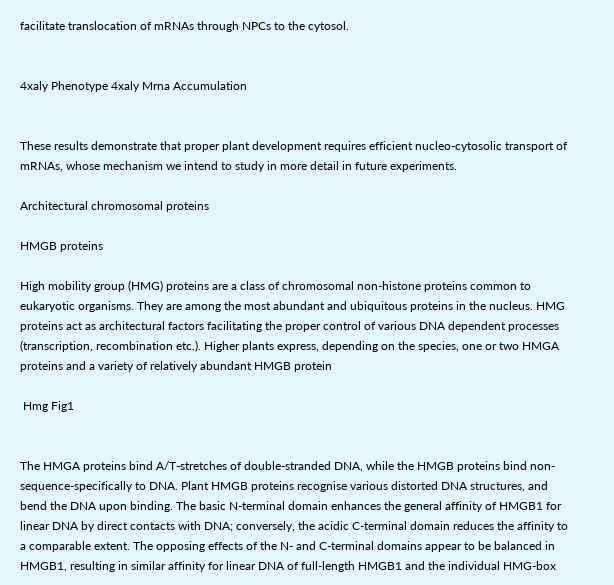facilitate translocation of mRNAs through NPCs to the cytosol.


4xaly Phenotype 4xaly Mrna Accumulation


These results demonstrate that proper plant development requires efficient nucleo-cytosolic transport of mRNAs, whose mechanism we intend to study in more detail in future experiments.

Architectural chromosomal proteins

HMGB proteins

High mobility group (HMG) proteins are a class of chromosomal non-histone proteins common to eukaryotic organisms. They are among the most abundant and ubiquitous proteins in the nucleus. HMG proteins act as architectural factors facilitating the proper control of various DNA dependent processes (transcription, recombination etc.). Higher plants express, depending on the species, one or two HMGA proteins and a variety of relatively abundant HMGB protein

 Hmg Fig1


The HMGA proteins bind A/T-stretches of double-stranded DNA, while the HMGB proteins bind non-sequence-specifically to DNA. Plant HMGB proteins recognise various distorted DNA structures, and bend the DNA upon binding. The basic N-terminal domain enhances the general affinity of HMGB1 for linear DNA by direct contacts with DNA; conversely, the acidic C-terminal domain reduces the affinity to a comparable extent. The opposing effects of the N- and C-terminal domains appear to be balanced in HMGB1, resulting in similar affinity for linear DNA of full-length HMGB1 and the individual HMG-box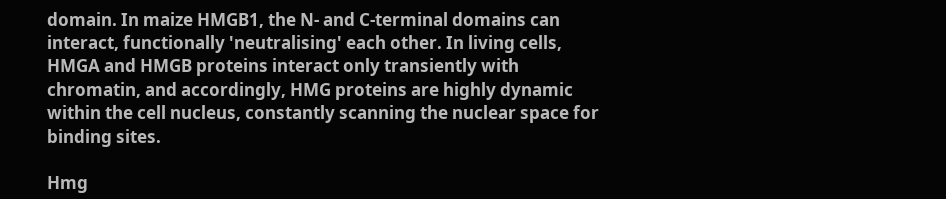domain. In maize HMGB1, the N- and C-terminal domains can interact, functionally 'neutralising' each other. In living cells, HMGA and HMGB proteins interact only transiently with chromatin, and accordingly, HMG proteins are highly dynamic within the cell nucleus, constantly scanning the nuclear space for binding sites.

Hmg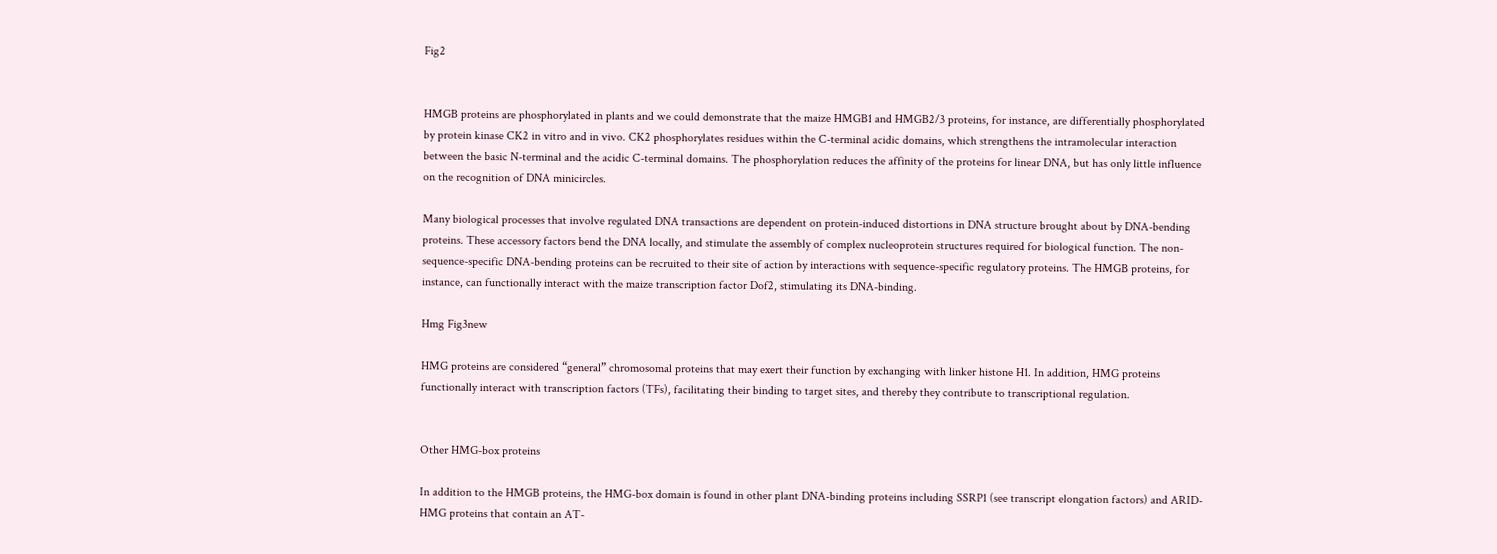Fig2


HMGB proteins are phosphorylated in plants and we could demonstrate that the maize HMGB1 and HMGB2/3 proteins, for instance, are differentially phosphorylated by protein kinase CK2 in vitro and in vivo. CK2 phosphorylates residues within the C-terminal acidic domains, which strengthens the intramolecular interaction between the basic N-terminal and the acidic C-terminal domains. The phosphorylation reduces the affinity of the proteins for linear DNA, but has only little influence on the recognition of DNA minicircles.

Many biological processes that involve regulated DNA transactions are dependent on protein-induced distortions in DNA structure brought about by DNA-bending proteins. These accessory factors bend the DNA locally, and stimulate the assembly of complex nucleoprotein structures required for biological function. The non-sequence-specific DNA-bending proteins can be recruited to their site of action by interactions with sequence-specific regulatory proteins. The HMGB proteins, for instance, can functionally interact with the maize transcription factor Dof2, stimulating its DNA-binding.

Hmg Fig3new

HMG proteins are considered “general” chromosomal proteins that may exert their function by exchanging with linker histone H1. In addition, HMG proteins functionally interact with transcription factors (TFs), facilitating their binding to target sites, and thereby they contribute to transcriptional regulation.


Other HMG-box proteins

In addition to the HMGB proteins, the HMG-box domain is found in other plant DNA-binding proteins including SSRP1 (see transcript elongation factors) and ARID-HMG proteins that contain an AT-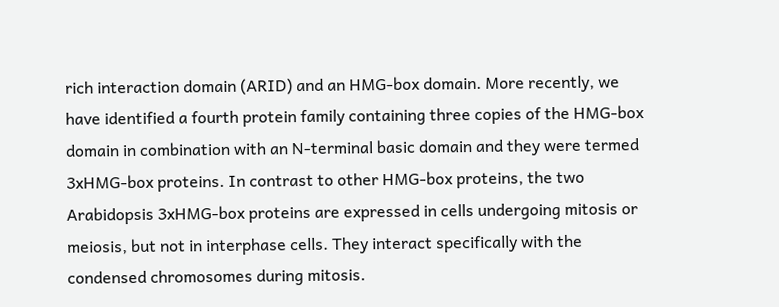rich interaction domain (ARID) and an HMG-box domain. More recently, we have identified a fourth protein family containing three copies of the HMG-box domain in combination with an N-terminal basic domain and they were termed 3xHMG-box proteins. In contrast to other HMG-box proteins, the two Arabidopsis 3xHMG-box proteins are expressed in cells undergoing mitosis or meiosis, but not in interphase cells. They interact specifically with the condensed chromosomes during mitosis.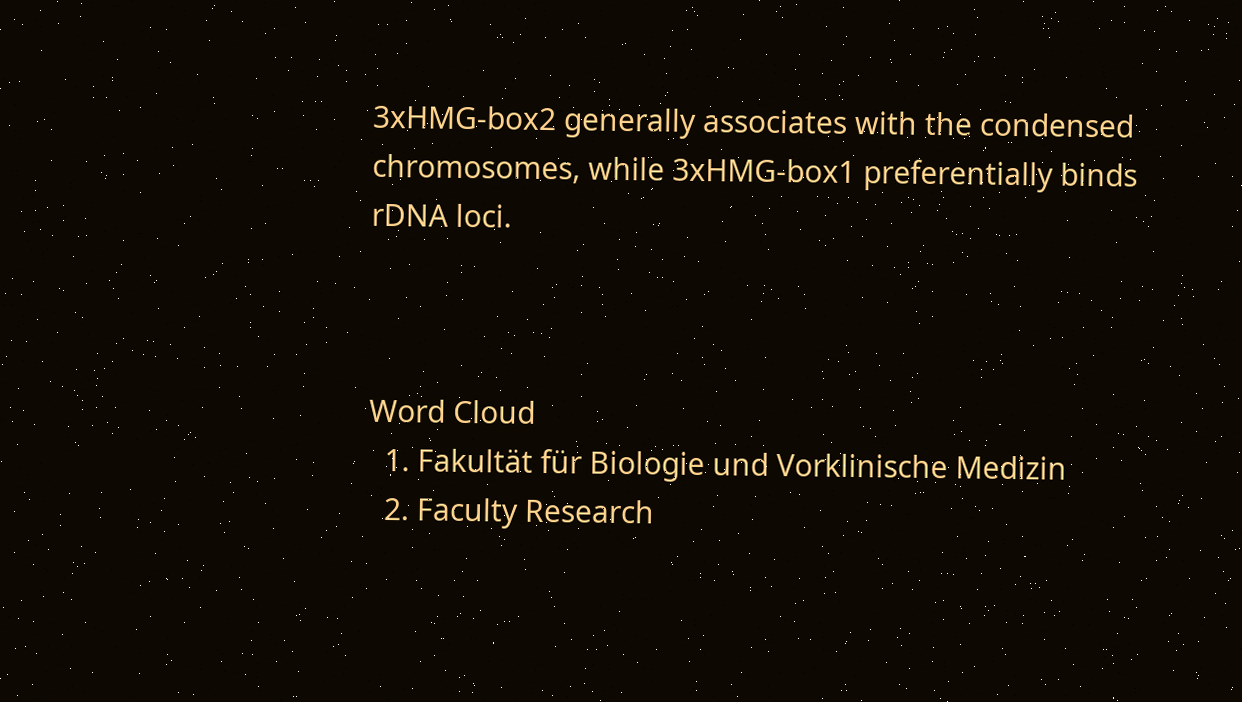3xHMG-box2 generally associates with the condensed chromosomes, while 3xHMG-box1 preferentially binds rDNA loci.



Word Cloud
  1. Fakultät für Biologie und Vorklinische Medizin
  2. Faculty Research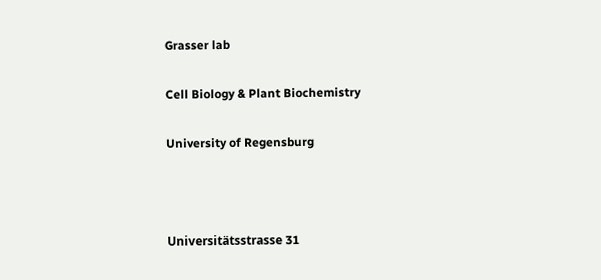Grasser lab

Cell Biology & Plant Biochemistry

University of Regensburg



Universitätsstrasse 31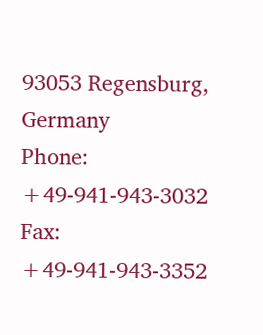93053 Regensburg, Germany
Phone: +49-941-943-3032
Fax: +49-941-943-3352